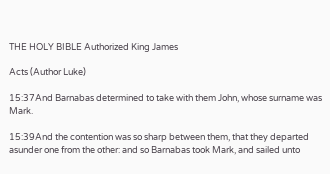THE HOLY BIBLE Authorized King James

Acts (Author Luke)

15:37And Barnabas determined to take with them John, whose surname was Mark.

15:39And the contention was so sharp between them, that they departed asunder one from the other: and so Barnabas took Mark, and sailed unto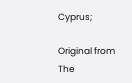Cyprus;

Original from The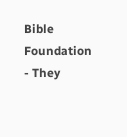Bible Foundation - They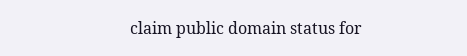claim public domain status for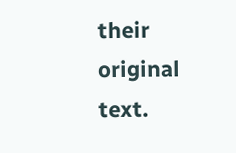their original text.